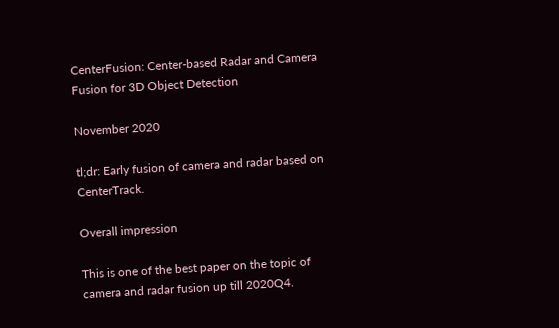CenterFusion: Center-based Radar and Camera Fusion for 3D Object Detection

November 2020

tl;dr: Early fusion of camera and radar based on CenterTrack.

Overall impression

This is one of the best paper on the topic of camera and radar fusion up till 2020Q4.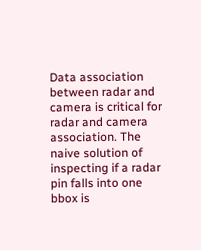Data association between radar and camera is critical for radar and camera association. The naive solution of inspecting if a radar pin falls into one bbox is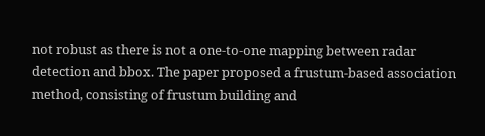not robust as there is not a one-to-one mapping between radar detection and bbox. The paper proposed a frustum-based association method, consisting of frustum building and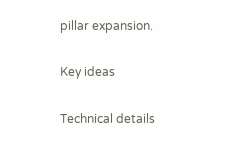pillar expansion.

Key ideas

Technical details